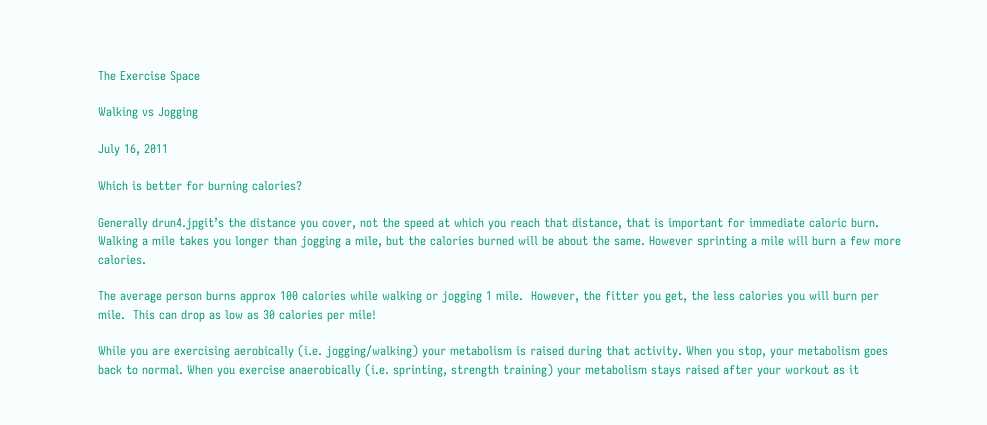The Exercise Space

Walking vs Jogging

July 16, 2011

Which is better for burning calories?

Generally drun4.jpgit’s the distance you cover, not the speed at which you reach that distance, that is important for immediate caloric burn. Walking a mile takes you longer than jogging a mile, but the calories burned will be about the same. However sprinting a mile will burn a few more calories.

The average person burns approx 100 calories while walking or jogging 1 mile.  However, the fitter you get, the less calories you will burn per mile.  This can drop as low as 30 calories per mile!

While you are exercising aerobically (i.e. jogging/walking) your metabolism is raised during that activity. When you stop, your metabolism goes back to normal. When you exercise anaerobically (i.e. sprinting, strength training) your metabolism stays raised after your workout as it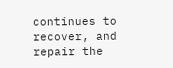continues to recover, and repair the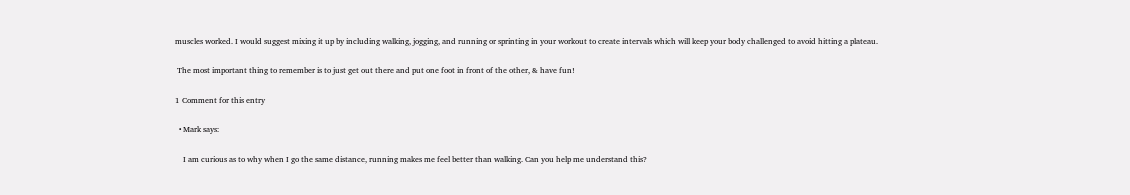muscles worked. I would suggest mixing it up by including walking, jogging, and running or sprinting in your workout to create intervals which will keep your body challenged to avoid hitting a plateau.

 The most important thing to remember is to just get out there and put one foot in front of the other, & have fun!

1 Comment for this entry

  • Mark says:

    I am curious as to why when I go the same distance, running makes me feel better than walking. Can you help me understand this?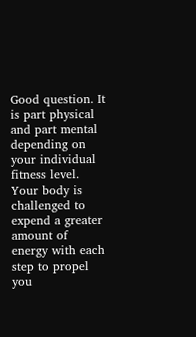Good question. It is part physical and part mental depending on your individual fitness level. Your body is challenged to expend a greater amount of energy with each step to propel you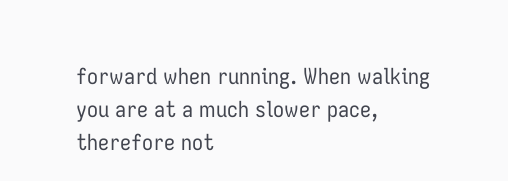forward when running. When walking you are at a much slower pace, therefore not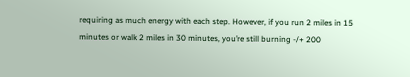requiring as much energy with each step. However, if you run 2 miles in 15 minutes or walk 2 miles in 30 minutes, you’re still burning -/+ 200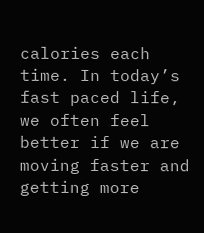calories each time. In today’s fast paced life, we often feel better if we are moving faster and getting more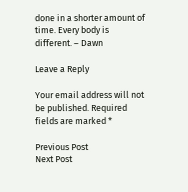done in a shorter amount of time. Every body is different. – Dawn

Leave a Reply

Your email address will not be published. Required fields are marked *

Previous Post
Next Post